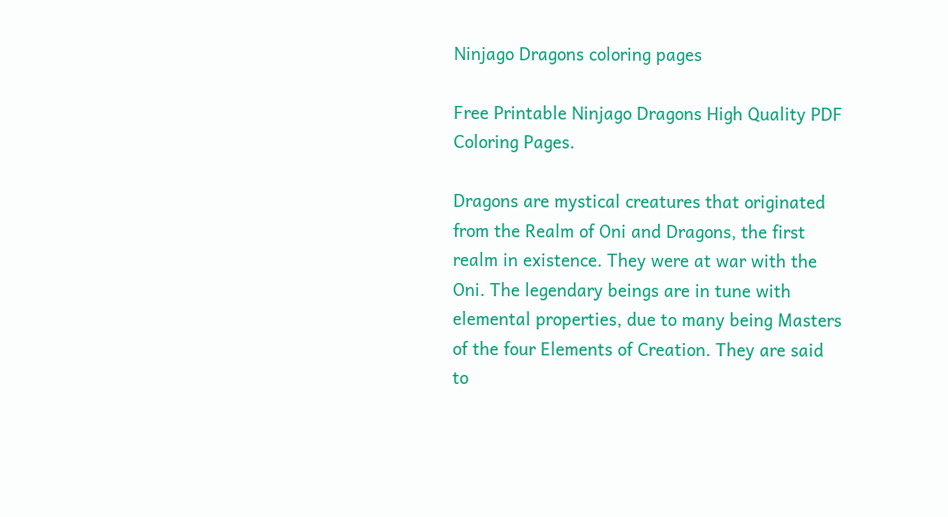Ninjago Dragons coloring pages

Free Printable Ninjago Dragons High Quality PDF Coloring Pages.

Dragons are mystical creatures that originated from the Realm of Oni and Dragons, the first realm in existence. They were at war with the Oni. The legendary beings are in tune with elemental properties, due to many being Masters of the four Elements of Creation. They are said to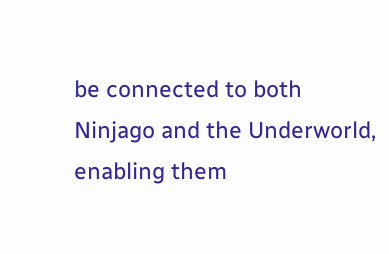be connected to both Ninjago and the Underworld, enabling them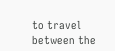to travel between the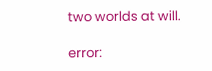two worlds at will.

error: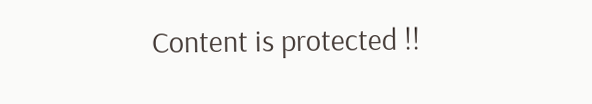Content is protected !!